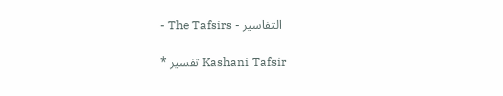- The Tafsirs - التفاسير

* تفسير Kashani Tafsir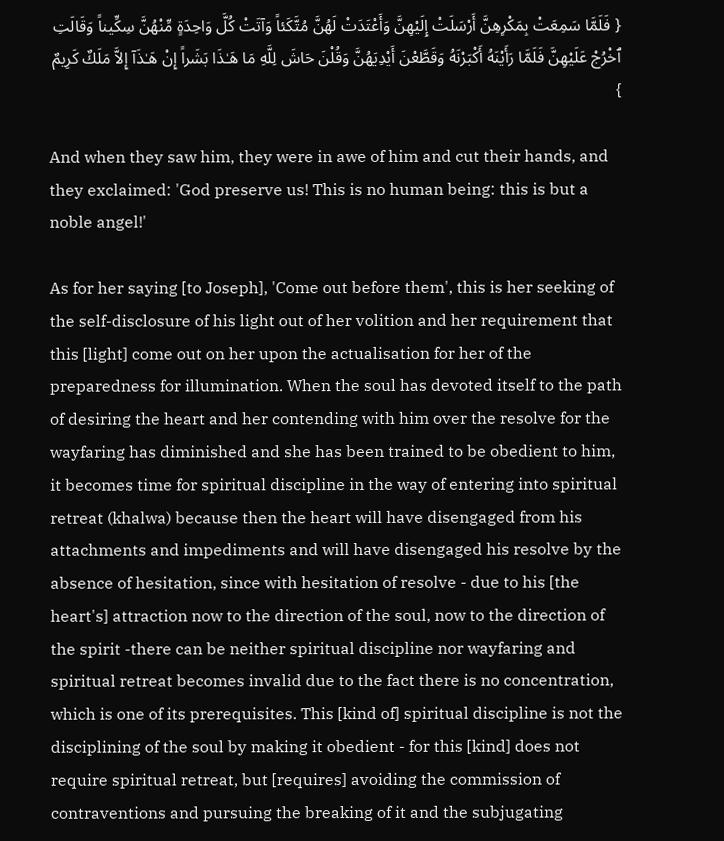{ فَلَمَّا سَمِعَتْ بِمَكْرِهِنَّ أَرْسَلَتْ إِلَيْهِنَّ وَأَعْتَدَتْ لَهُنَّ مُتَّكَئاً وَآتَتْ كُلَّ وَاحِدَةٍ مِّنْهُنَّ سِكِّيناً وَقَالَتِ ٱخْرُجْ عَلَيْهِنَّ فَلَمَّا رَأَيْنَهُ أَكْبَرْنَهُ وَقَطَّعْنَ أَيْدِيَهُنَّ وَقُلْنَ حَاشَ لِلَّهِ مَا هَـٰذَا بَشَراً إِنْ هَـٰذَآ إِلاَّ مَلَكٌ كَرِيمٌ }

And when they saw him, they were in awe of him and cut their hands, and they exclaimed: 'God preserve us! This is no human being: this is but a noble angel!'

As for her saying [to Joseph], 'Come out before them', this is her seeking of the self-disclosure of his light out of her volition and her requirement that this [light] come out on her upon the actualisation for her of the preparedness for illumination. When the soul has devoted itself to the path of desiring the heart and her contending with him over the resolve for the wayfaring has diminished and she has been trained to be obedient to him, it becomes time for spiritual discipline in the way of entering into spiritual retreat (khalwa) because then the heart will have disengaged from his attachments and impediments and will have disengaged his resolve by the absence of hesitation, since with hesitation of resolve - due to his [the heart's] attraction now to the direction of the soul, now to the direction of the spirit -there can be neither spiritual discipline nor wayfaring and spiritual retreat becomes invalid due to the fact there is no concentration, which is one of its prerequisites. This [kind of] spiritual discipline is not the disciplining of the soul by making it obedient - for this [kind] does not require spiritual retreat, but [requires] avoiding the commission of contraventions and pursuing the breaking of it and the subjugating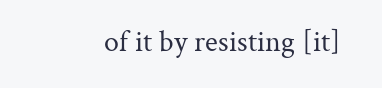of it by resisting [it]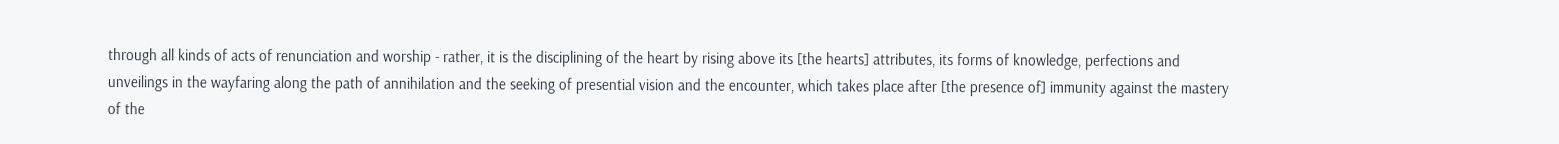through all kinds of acts of renunciation and worship - rather, it is the disciplining of the heart by rising above its [the hearts] attributes, its forms of knowledge, perfections and unveilings in the wayfaring along the path of annihilation and the seeking of presential vision and the encounter, which takes place after [the presence of] immunity against the mastery of the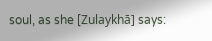soul, as she [Zulaykhā] says: